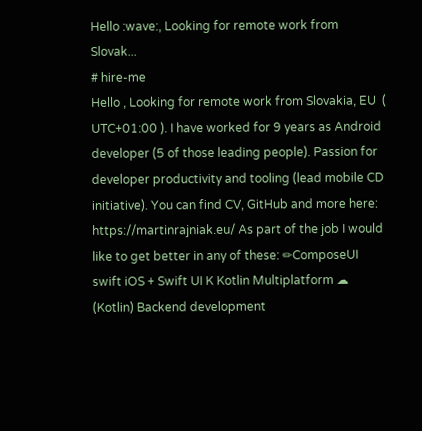Hello :wave:, Looking for remote work from Slovak...
# hire-me
Hello , Looking for remote work from Slovakia, EU  ( UTC+01:00 ). I have worked for 9 years as Android developer (5 of those leading people). Passion for developer productivity and tooling (lead mobile CD initiative). You can find CV, GitHub and more here: https://martinrajniak.eu/ As part of the job I would like to get better in any of these: ✏ComposeUI swift iOS + Swift UI K Kotlin Multiplatform ☁ (Kotlin) Backend development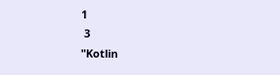1
 3
"Kotlin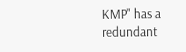KMP" has a redundant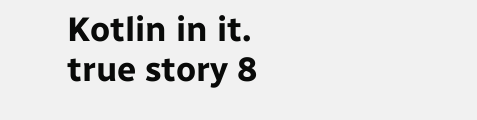Kotlin in it.
true story 8